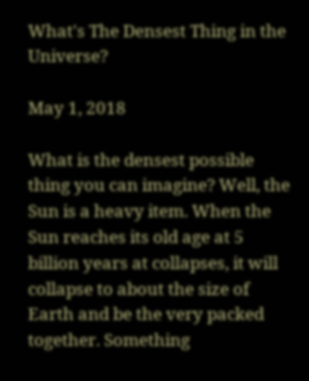What's The Densest Thing in the Universe?

May 1, 2018

What is the densest possible thing you can imagine? Well, the Sun is a heavy item. When the Sun reaches its old age at 5 billion years at collapses, it will collapse to about the size of Earth and be the very packed together. Something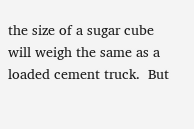the size of a sugar cube will weigh the same as a loaded cement truck.  But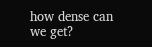how dense can we get?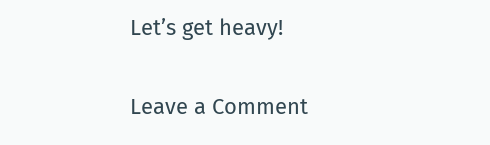Let’s get heavy!

Leave a Comment